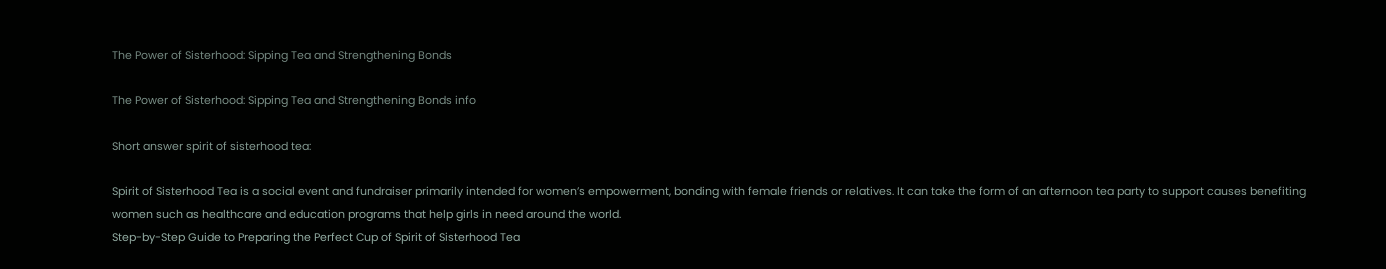The Power of Sisterhood: Sipping Tea and Strengthening Bonds

The Power of Sisterhood: Sipping Tea and Strengthening Bonds info

Short answer spirit of sisterhood tea:

Spirit of Sisterhood Tea is a social event and fundraiser primarily intended for women’s empowerment, bonding with female friends or relatives. It can take the form of an afternoon tea party to support causes benefiting women such as healthcare and education programs that help girls in need around the world.
Step-by-Step Guide to Preparing the Perfect Cup of Spirit of Sisterhood Tea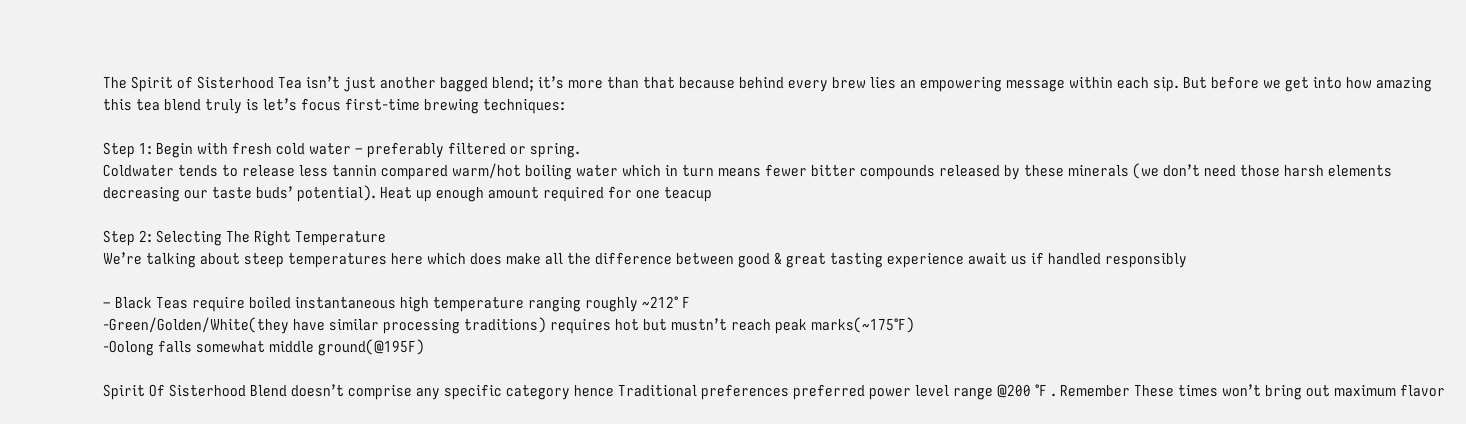The Spirit of Sisterhood Tea isn’t just another bagged blend; it’s more than that because behind every brew lies an empowering message within each sip. But before we get into how amazing this tea blend truly is let’s focus first-time brewing techniques:

Step 1: Begin with fresh cold water – preferably filtered or spring.
Coldwater tends to release less tannin compared warm/hot boiling water which in turn means fewer bitter compounds released by these minerals (we don’t need those harsh elements decreasing our taste buds’ potential). Heat up enough amount required for one teacup

Step 2: Selecting The Right Temperature
We’re talking about steep temperatures here which does make all the difference between good & great tasting experience await us if handled responsibly

– Black Teas require boiled instantaneous high temperature ranging roughly ~212° F
-Green/Golden/White(they have similar processing traditions) requires hot but mustn’t reach peak marks(~175°F)
-Oolong falls somewhat middle ground(@195F)

Spirit Of Sisterhood Blend doesn’t comprise any specific category hence Traditional preferences preferred power level range @200 °F . Remember These times won’t bring out maximum flavor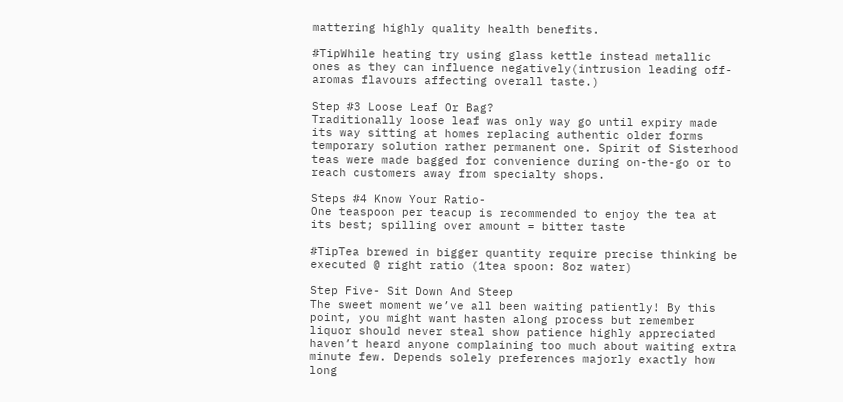mattering highly quality health benefits.

#TipWhile heating try using glass kettle instead metallic ones as they can influence negatively(intrusion leading off-aromas flavours affecting overall taste.)

Step #3 Loose Leaf Or Bag?
Traditionally loose leaf was only way go until expiry made its way sitting at homes replacing authentic older forms temporary solution rather permanent one. Spirit of Sisterhood teas were made bagged for convenience during on-the-go or to reach customers away from specialty shops.

Steps #4 Know Your Ratio-
One teaspoon per teacup is recommended to enjoy the tea at its best; spilling over amount = bitter taste

#TipTea brewed in bigger quantity require precise thinking be executed @ right ratio (1tea spoon: 8oz water)

Step Five- Sit Down And Steep
The sweet moment we’ve all been waiting patiently! By this point, you might want hasten along process but remember liquor should never steal show patience highly appreciated haven’t heard anyone complaining too much about waiting extra minute few. Depends solely preferences majorly exactly how long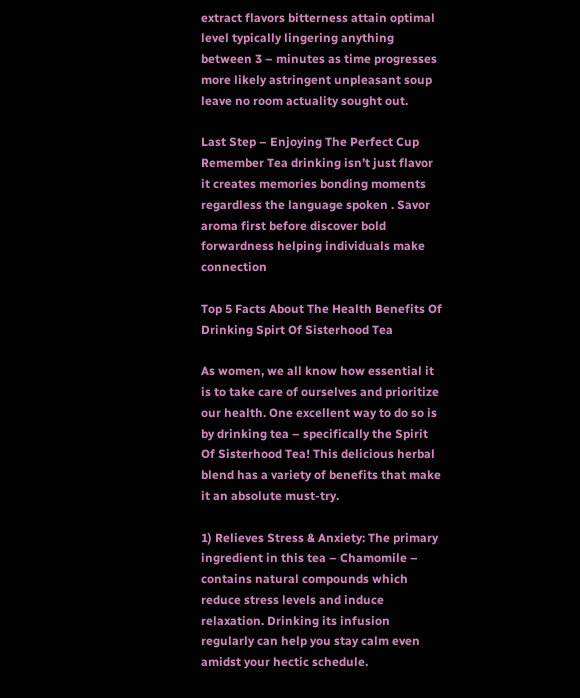extract flavors bitterness attain optimal level typically lingering anything between 3 – minutes as time progresses more likely astringent unpleasant soup leave no room actuality sought out.

Last Step – Enjoying The Perfect Cup
Remember Tea drinking isn’t just flavor it creates memories bonding moments regardless the language spoken . Savor aroma first before discover bold forwardness helping individuals make connection

Top 5 Facts About The Health Benefits Of Drinking Spirt Of Sisterhood Tea

As women, we all know how essential it is to take care of ourselves and prioritize our health. One excellent way to do so is by drinking tea – specifically the Spirit Of Sisterhood Tea! This delicious herbal blend has a variety of benefits that make it an absolute must-try.

1) Relieves Stress & Anxiety: The primary ingredient in this tea – Chamomile – contains natural compounds which reduce stress levels and induce relaxation. Drinking its infusion regularly can help you stay calm even amidst your hectic schedule.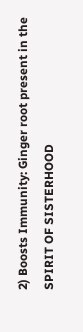2) Boosts Immunity: Ginger root present in the SPIRIT OF SISTERHOOD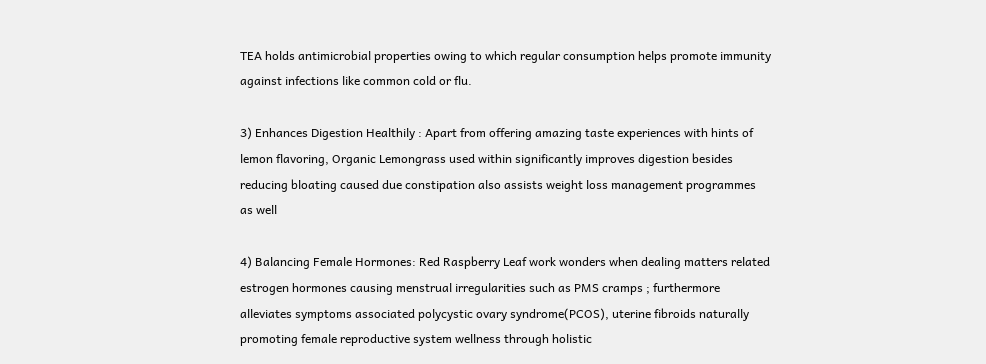TEA holds antimicrobial properties owing to which regular consumption helps promote immunity against infections like common cold or flu.

3) Enhances Digestion Healthily : Apart from offering amazing taste experiences with hints of lemon flavoring, Organic Lemongrass used within significantly improves digestion besides reducing bloating caused due constipation also assists weight loss management programmes as well

4) Balancing Female Hormones: Red Raspberry Leaf work wonders when dealing matters related estrogen hormones causing menstrual irregularities such as PMS cramps ; furthermore alleviates symptoms associated polycystic ovary syndrome(PCOS), uterine fibroids naturally promoting female reproductive system wellness through holistic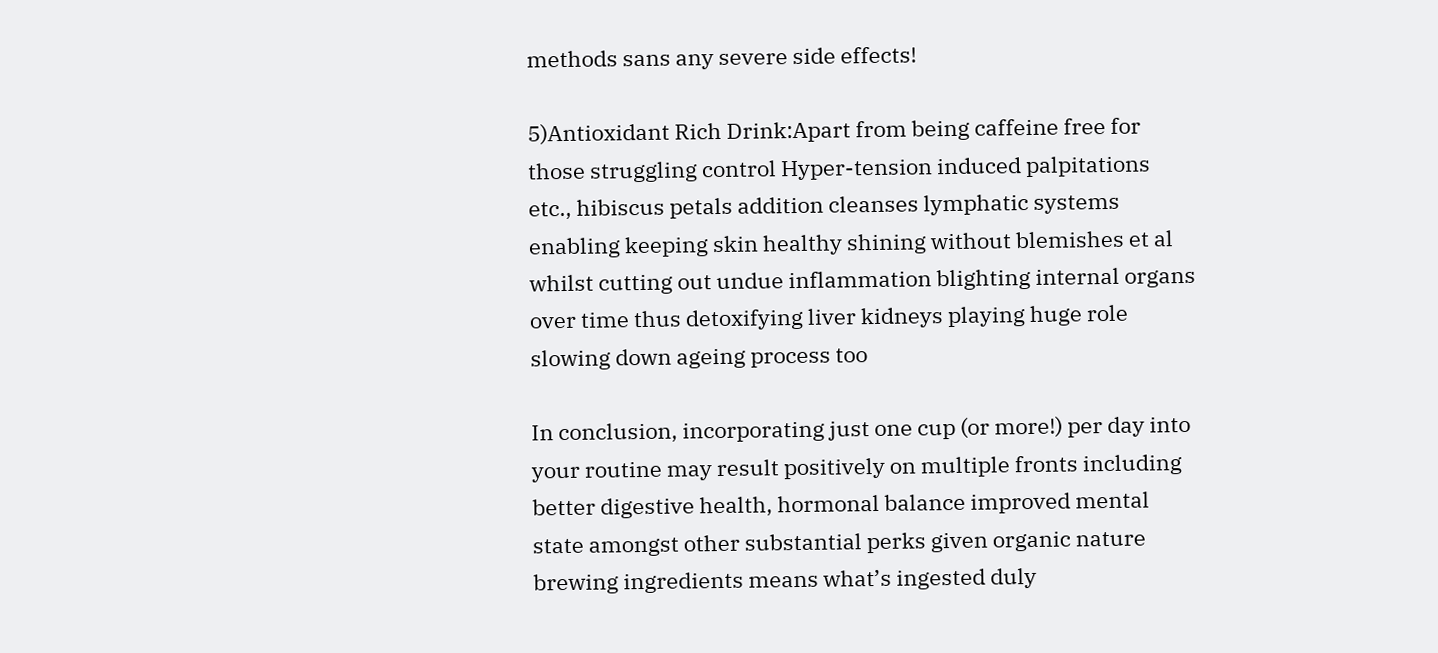methods sans any severe side effects!

5)Antioxidant Rich Drink:Apart from being caffeine free for those struggling control Hyper-tension induced palpitations etc., hibiscus petals addition cleanses lymphatic systems enabling keeping skin healthy shining without blemishes et al whilst cutting out undue inflammation blighting internal organs over time thus detoxifying liver kidneys playing huge role slowing down ageing process too

In conclusion, incorporating just one cup (or more!) per day into your routine may result positively on multiple fronts including better digestive health, hormonal balance improved mental state amongst other substantial perks given organic nature brewing ingredients means what’s ingested duly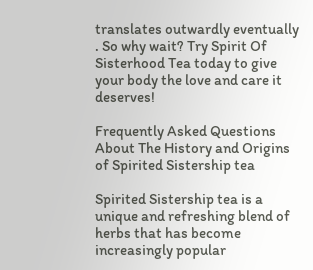translates outwardly eventually . So why wait? Try Spirit Of Sisterhood Tea today to give your body the love and care it deserves!

Frequently Asked Questions About The History and Origins of Spirited Sistership tea

Spirited Sistership tea is a unique and refreshing blend of herbs that has become increasingly popular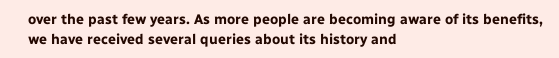over the past few years. As more people are becoming aware of its benefits, we have received several queries about its history and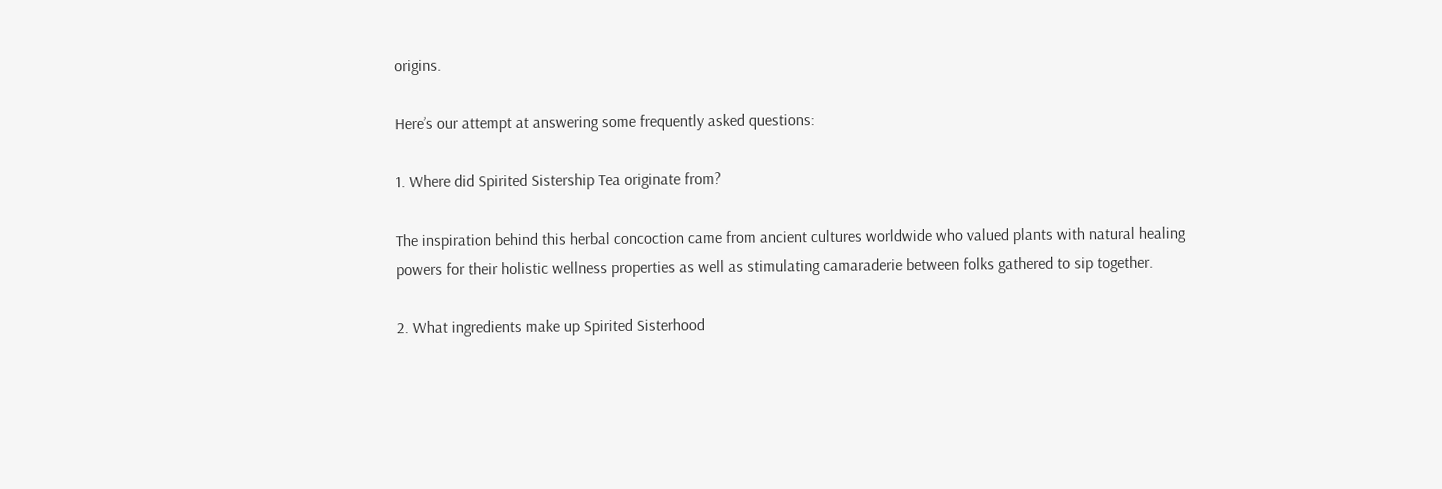origins.

Here’s our attempt at answering some frequently asked questions:

1. Where did Spirited Sistership Tea originate from?

The inspiration behind this herbal concoction came from ancient cultures worldwide who valued plants with natural healing powers for their holistic wellness properties as well as stimulating camaraderie between folks gathered to sip together.

2. What ingredients make up Spirited Sisterhood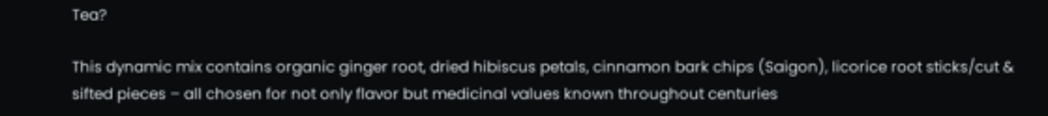Tea?

This dynamic mix contains organic ginger root, dried hibiscus petals, cinnamon bark chips (Saigon), licorice root sticks/cut & sifted pieces – all chosen for not only flavor but medicinal values known throughout centuries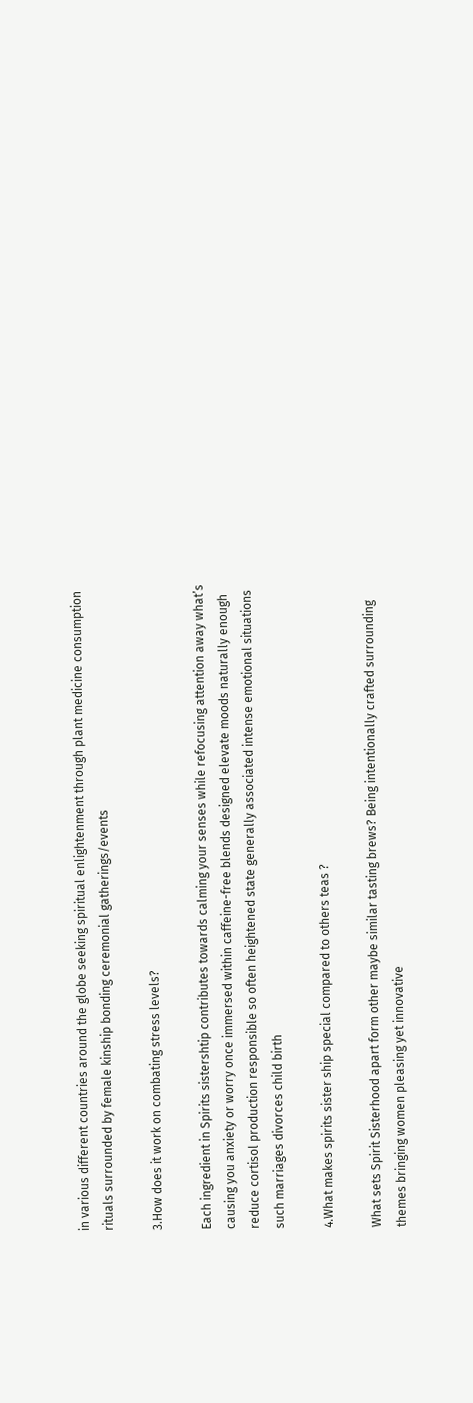in various different countries around the globe seeking spiritual enlightenment through plant medicine consumption rituals surrounded by female kinship bonding ceremonial gatherings/events

3.How does it work on combating stress levels?

Each ingredient in Spirits sistershtip contributes towards calming your senses while refocusing attention away what’s causing you anxiety or worry once immersed within caffeine-free blends designed elevate moods naturally enough reduce cortisol production responsible so often heightened state generally associated intense emotional situations such marriages divorces child birth

4.What makes spirits sister ship special compared to others teas ?

What sets Spirit Sisterhood apart form other maybe similar tasting brews? Being intentionally crafted surrounding themes bringing women pleasing yet innovative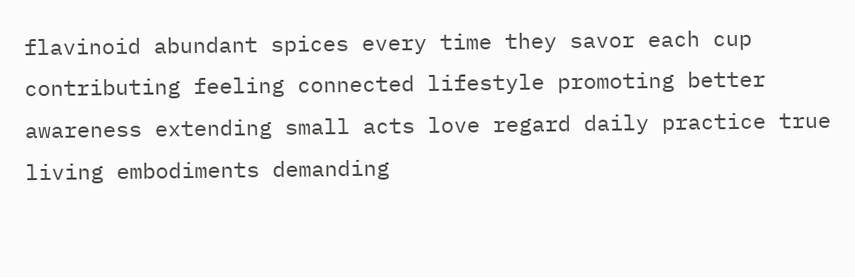flavinoid abundant spices every time they savor each cup contributing feeling connected lifestyle promoting better awareness extending small acts love regard daily practice true living embodiments demanding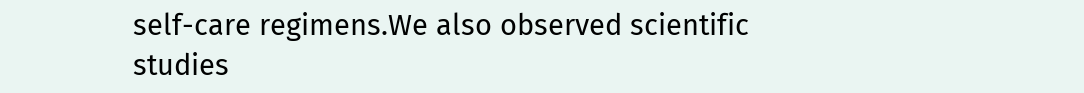self-care regimens.We also observed scientific studies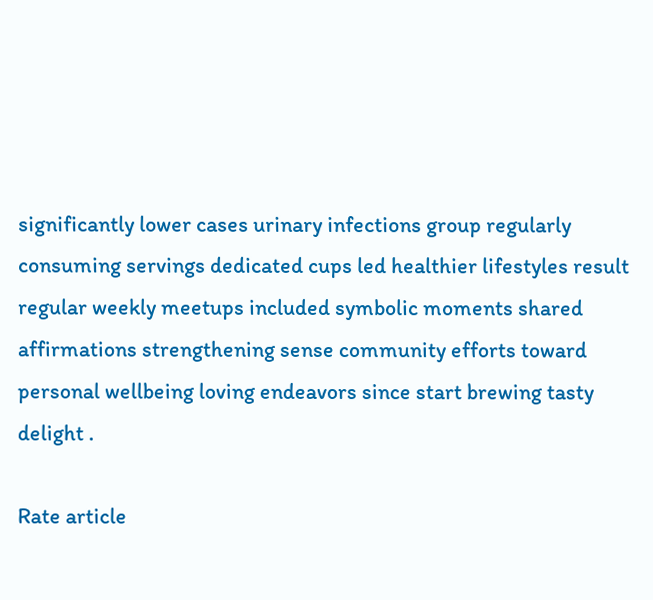significantly lower cases urinary infections group regularly consuming servings dedicated cups led healthier lifestyles result regular weekly meetups included symbolic moments shared affirmations strengthening sense community efforts toward personal wellbeing loving endeavors since start brewing tasty delight .

Rate article